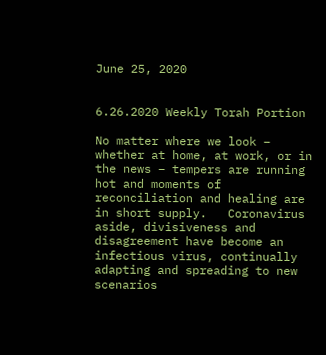June 25, 2020


6.26.2020 Weekly Torah Portion

No matter where we look – whether at home, at work, or in the news – tempers are running hot and moments of reconciliation and healing are in short supply.   Coronavirus aside, divisiveness and disagreement have become an infectious virus, continually adapting and spreading to new scenarios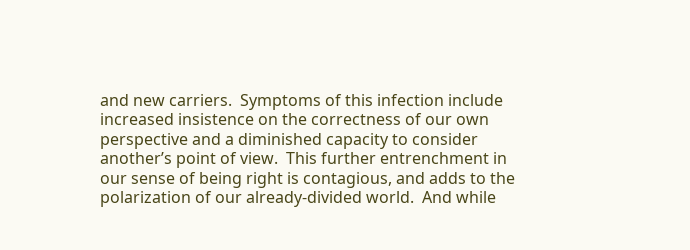and new carriers.  Symptoms of this infection include increased insistence on the correctness of our own perspective and a diminished capacity to consider another’s point of view.  This further entrenchment in our sense of being right is contagious, and adds to the polarization of our already-divided world.  And while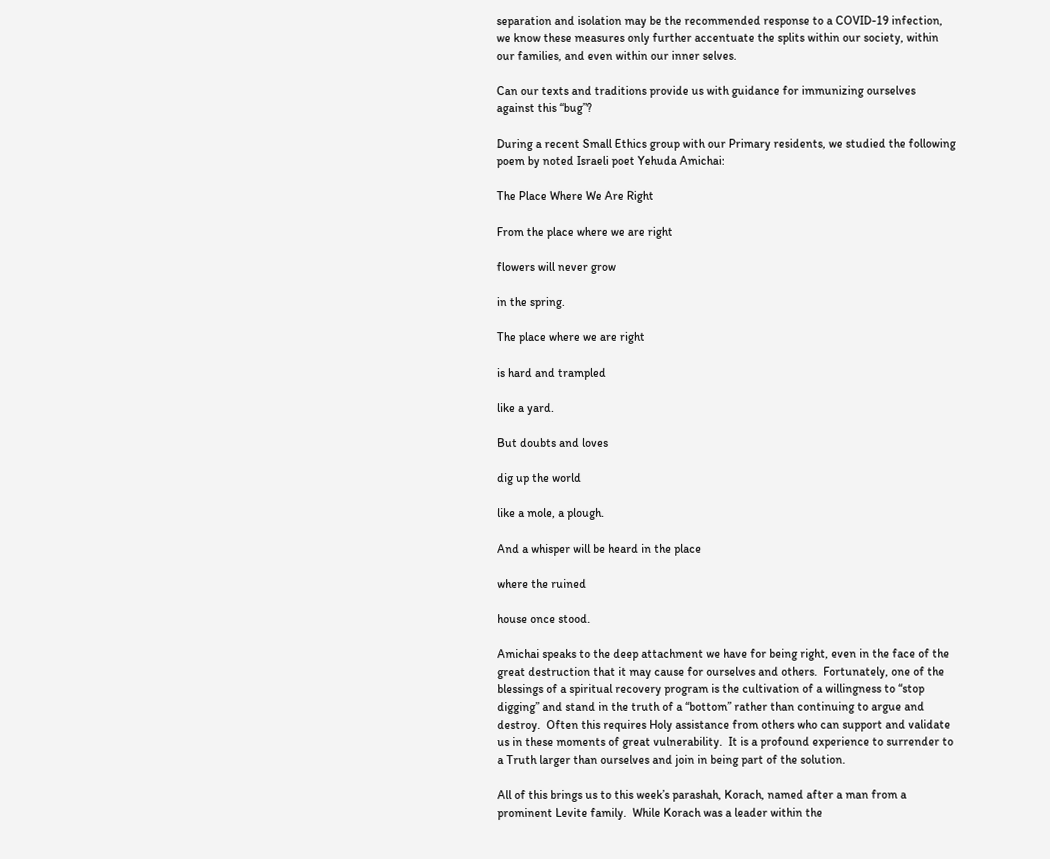separation and isolation may be the recommended response to a COVID-19 infection, we know these measures only further accentuate the splits within our society, within our families, and even within our inner selves.

Can our texts and traditions provide us with guidance for immunizing ourselves against this “bug”?

During a recent Small Ethics group with our Primary residents, we studied the following poem by noted Israeli poet Yehuda Amichai:

The Place Where We Are Right

From the place where we are right

flowers will never grow

in the spring.

The place where we are right

is hard and trampled

like a yard.

But doubts and loves

dig up the world

like a mole, a plough.

And a whisper will be heard in the place

where the ruined

house once stood.

Amichai speaks to the deep attachment we have for being right, even in the face of the great destruction that it may cause for ourselves and others.  Fortunately, one of the blessings of a spiritual recovery program is the cultivation of a willingness to “stop digging” and stand in the truth of a “bottom” rather than continuing to argue and destroy.  Often this requires Holy assistance from others who can support and validate us in these moments of great vulnerability.  It is a profound experience to surrender to a Truth larger than ourselves and join in being part of the solution.

All of this brings us to this week’s parashah, Korach, named after a man from a prominent Levite family.  While Korach was a leader within the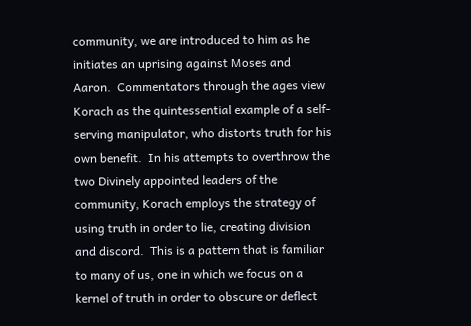community, we are introduced to him as he initiates an uprising against Moses and Aaron.  Commentators through the ages view Korach as the quintessential example of a self-serving manipulator, who distorts truth for his own benefit.  In his attempts to overthrow the two Divinely appointed leaders of the community, Korach employs the strategy of using truth in order to lie, creating division and discord.  This is a pattern that is familiar to many of us, one in which we focus on a kernel of truth in order to obscure or deflect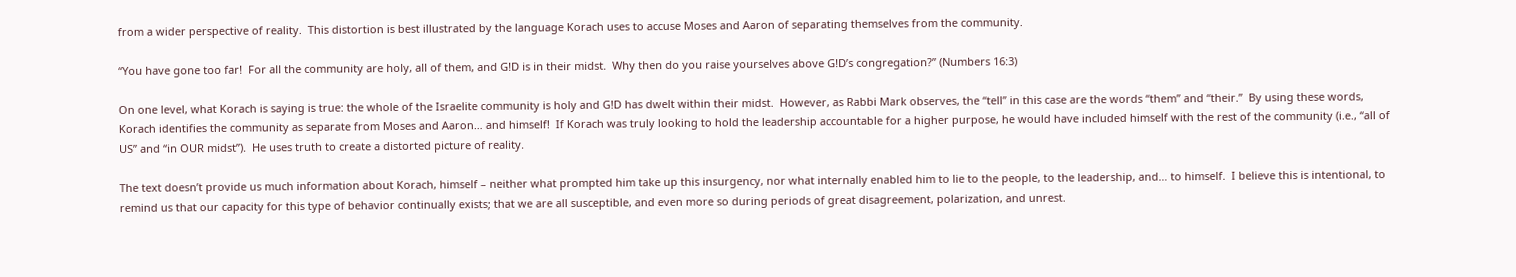from a wider perspective of reality.  This distortion is best illustrated by the language Korach uses to accuse Moses and Aaron of separating themselves from the community.

“You have gone too far!  For all the community are holy, all of them, and G!D is in their midst.  Why then do you raise yourselves above G!D’s congregation?” (Numbers 16:3)

On one level, what Korach is saying is true: the whole of the Israelite community is holy and G!D has dwelt within their midst.  However, as Rabbi Mark observes, the “tell” in this case are the words “them” and “their.”  By using these words, Korach identifies the community as separate from Moses and Aaron… and himself!  If Korach was truly looking to hold the leadership accountable for a higher purpose, he would have included himself with the rest of the community (i.e., “all of US” and “in OUR midst”).  He uses truth to create a distorted picture of reality.

The text doesn’t provide us much information about Korach, himself – neither what prompted him take up this insurgency, nor what internally enabled him to lie to the people, to the leadership, and… to himself.  I believe this is intentional, to remind us that our capacity for this type of behavior continually exists; that we are all susceptible, and even more so during periods of great disagreement, polarization, and unrest.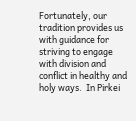Fortunately, our tradition provides us with guidance for striving to engage with division and conflict in healthy and holy ways.  In Pirkei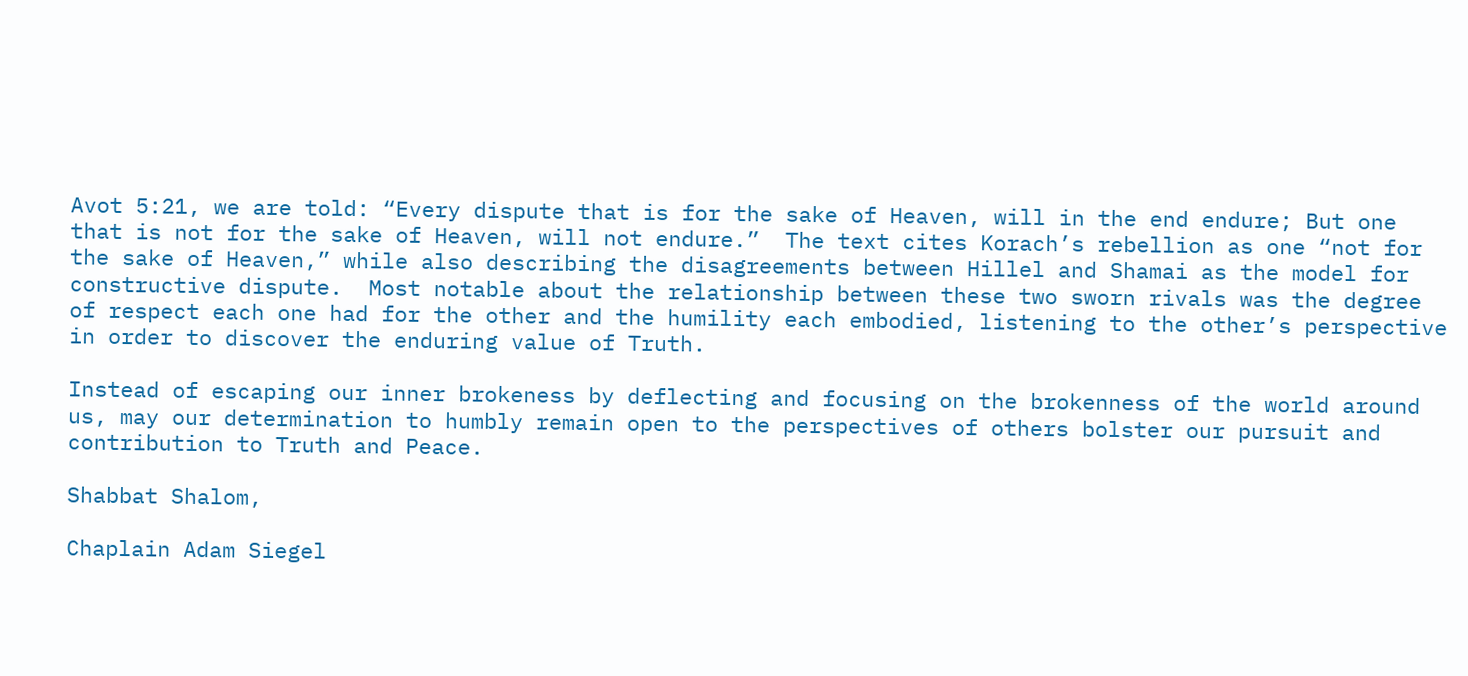Avot 5:21, we are told: “Every dispute that is for the sake of Heaven, will in the end endure; But one that is not for the sake of Heaven, will not endure.”  The text cites Korach’s rebellion as one “not for the sake of Heaven,” while also describing the disagreements between Hillel and Shamai as the model for constructive dispute.  Most notable about the relationship between these two sworn rivals was the degree of respect each one had for the other and the humility each embodied, listening to the other’s perspective in order to discover the enduring value of Truth.

Instead of escaping our inner brokeness by deflecting and focusing on the brokenness of the world around us, may our determination to humbly remain open to the perspectives of others bolster our pursuit and contribution to Truth and Peace.

Shabbat Shalom,

Chaplain Adam Siegel